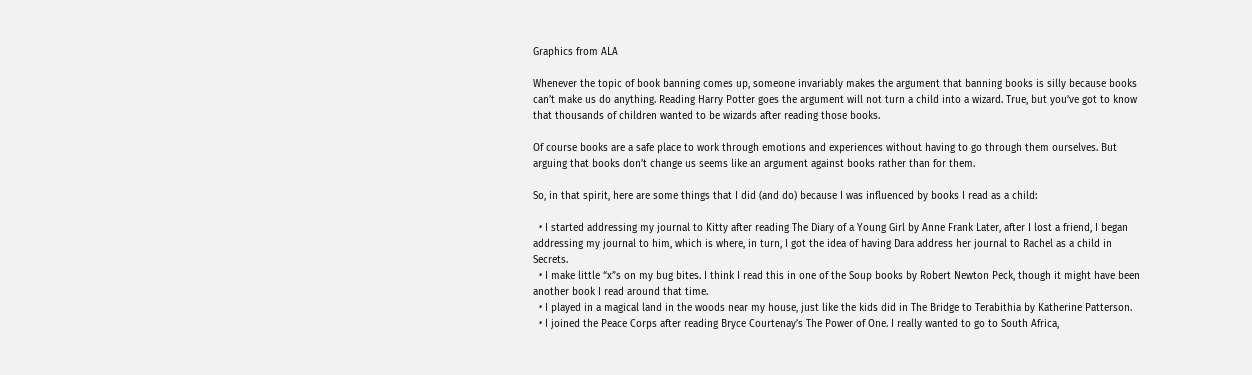Graphics from ALA

Whenever the topic of book banning comes up, someone invariably makes the argument that banning books is silly because books can’t make us do anything. Reading Harry Potter goes the argument will not turn a child into a wizard. True, but you’ve got to know that thousands of children wanted to be wizards after reading those books.

Of course books are a safe place to work through emotions and experiences without having to go through them ourselves. But arguing that books don’t change us seems like an argument against books rather than for them.

So, in that spirit, here are some things that I did (and do) because I was influenced by books I read as a child:

  • I started addressing my journal to Kitty after reading The Diary of a Young Girl by Anne Frank Later, after I lost a friend, I began addressing my journal to him, which is where, in turn, I got the idea of having Dara address her journal to Rachel as a child in Secrets.
  • I make little “x”s on my bug bites. I think I read this in one of the Soup books by Robert Newton Peck, though it might have been another book I read around that time.
  • I played in a magical land in the woods near my house, just like the kids did in The Bridge to Terabithia by Katherine Patterson.
  • I joined the Peace Corps after reading Bryce Courtenay’s The Power of One. I really wanted to go to South Africa,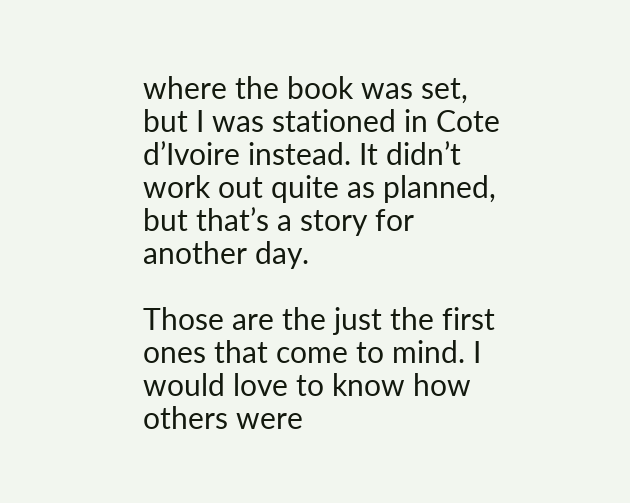where the book was set, but I was stationed in Cote d’Ivoire instead. It didn’t work out quite as planned, but that’s a story for another day.

Those are the just the first ones that come to mind. I would love to know how others were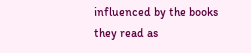influenced by the books they read as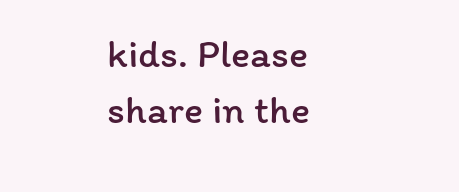kids. Please share in the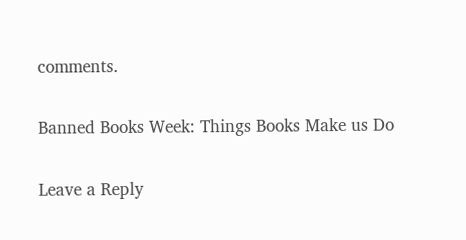comments.

Banned Books Week: Things Books Make us Do

Leave a Reply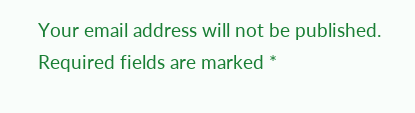Your email address will not be published. Required fields are marked *